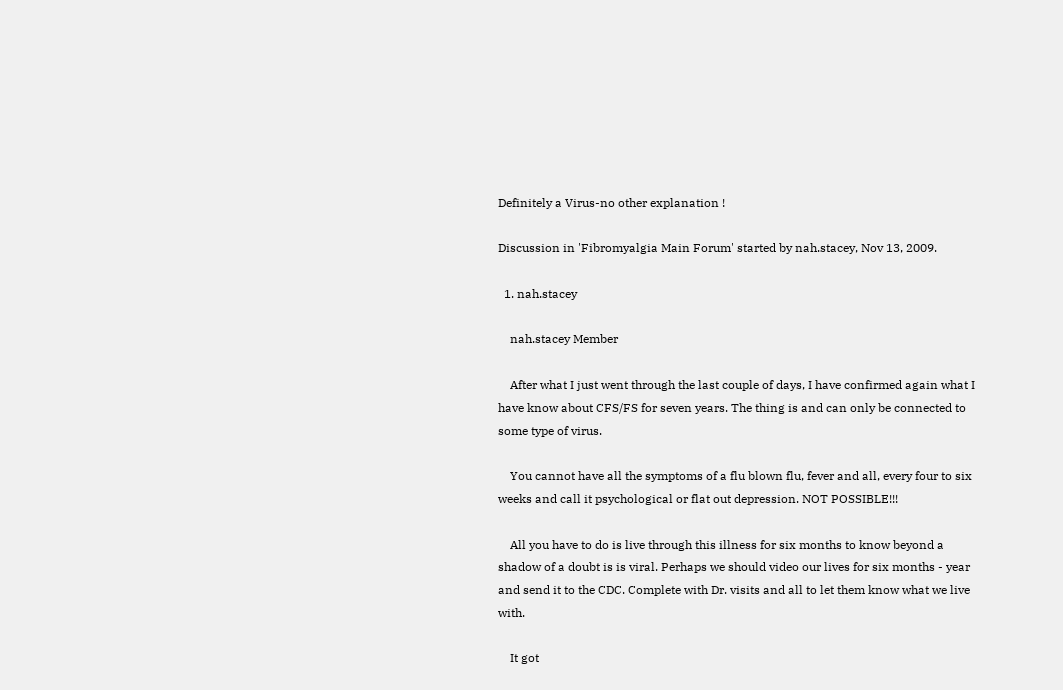Definitely a Virus-no other explanation !

Discussion in 'Fibromyalgia Main Forum' started by nah.stacey, Nov 13, 2009.

  1. nah.stacey

    nah.stacey Member

    After what I just went through the last couple of days, I have confirmed again what I have know about CFS/FS for seven years. The thing is and can only be connected to some type of virus.

    You cannot have all the symptoms of a flu blown flu, fever and all, every four to six weeks and call it psychological or flat out depression. NOT POSSIBLE!!!

    All you have to do is live through this illness for six months to know beyond a shadow of a doubt is is viral. Perhaps we should video our lives for six months - year and send it to the CDC. Complete with Dr. visits and all to let them know what we live with.

    It got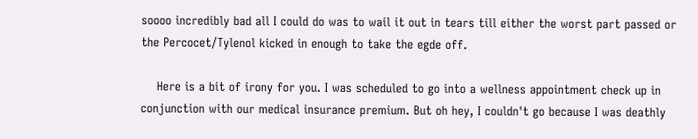soooo incredibly bad all I could do was to wail it out in tears till either the worst part passed or the Percocet/Tylenol kicked in enough to take the egde off.

    Here is a bit of irony for you. I was scheduled to go into a wellness appointment check up in conjunction with our medical insurance premium. But oh hey, I couldn't go because I was deathly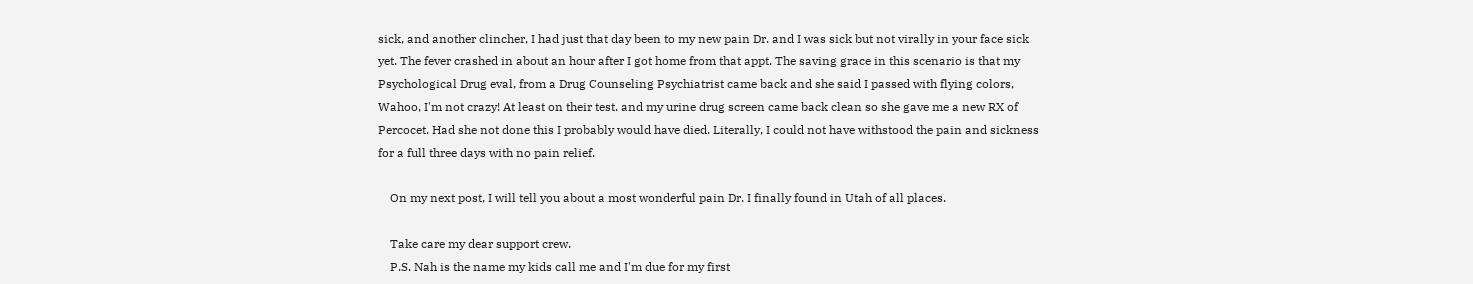sick, and another clincher, I had just that day been to my new pain Dr. and I was sick but not virally in your face sick yet. The fever crashed in about an hour after I got home from that appt. The saving grace in this scenario is that my Psychological Drug eval, from a Drug Counseling Psychiatrist came back and she said I passed with flying colors, Wahoo, I'm not crazy! At least on their test. and my urine drug screen came back clean so she gave me a new RX of Percocet. Had she not done this I probably would have died. Literally, I could not have withstood the pain and sickness for a full three days with no pain relief.

    On my next post, I will tell you about a most wonderful pain Dr. I finally found in Utah of all places.

    Take care my dear support crew.
    P.S. Nah is the name my kids call me and I'm due for my first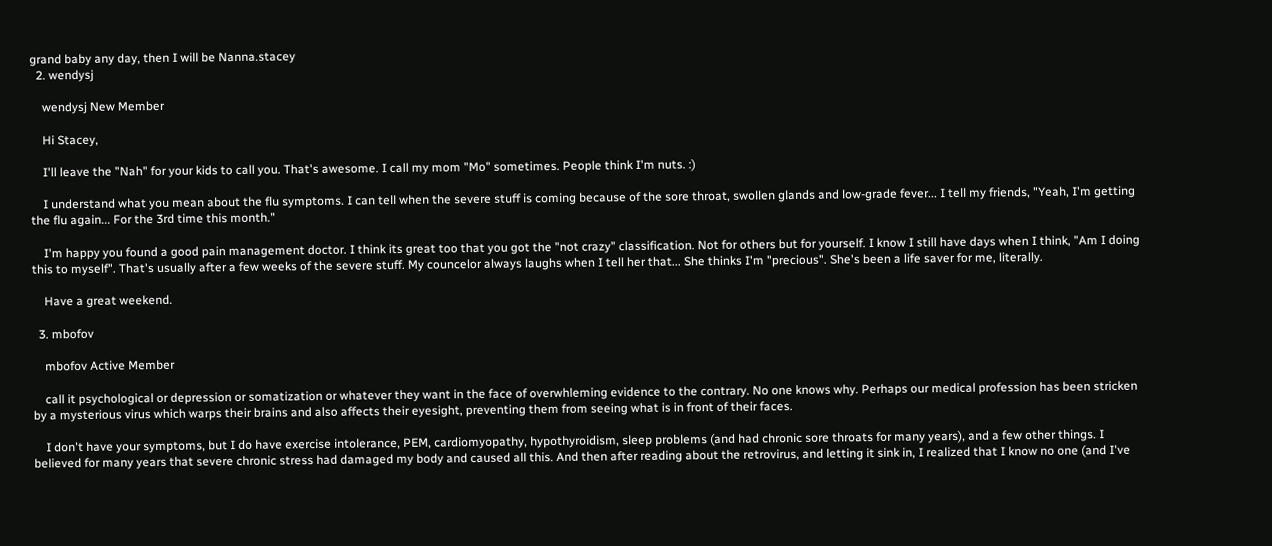grand baby any day, then I will be Nanna.stacey
  2. wendysj

    wendysj New Member

    Hi Stacey,

    I'll leave the "Nah" for your kids to call you. That's awesome. I call my mom "Mo" sometimes. People think I'm nuts. :)

    I understand what you mean about the flu symptoms. I can tell when the severe stuff is coming because of the sore throat, swollen glands and low-grade fever... I tell my friends, "Yeah, I'm getting the flu again... For the 3rd time this month."

    I'm happy you found a good pain management doctor. I think its great too that you got the "not crazy" classification. Not for others but for yourself. I know I still have days when I think, "Am I doing this to myself". That's usually after a few weeks of the severe stuff. My councelor always laughs when I tell her that... She thinks I'm "precious". She's been a life saver for me, literally.

    Have a great weekend.

  3. mbofov

    mbofov Active Member

    call it psychological or depression or somatization or whatever they want in the face of overwhleming evidence to the contrary. No one knows why. Perhaps our medical profession has been stricken by a mysterious virus which warps their brains and also affects their eyesight, preventing them from seeing what is in front of their faces.

    I don't have your symptoms, but I do have exercise intolerance, PEM, cardiomyopathy, hypothyroidism, sleep problems (and had chronic sore throats for many years), and a few other things. I believed for many years that severe chronic stress had damaged my body and caused all this. And then after reading about the retrovirus, and letting it sink in, I realized that I know no one (and I've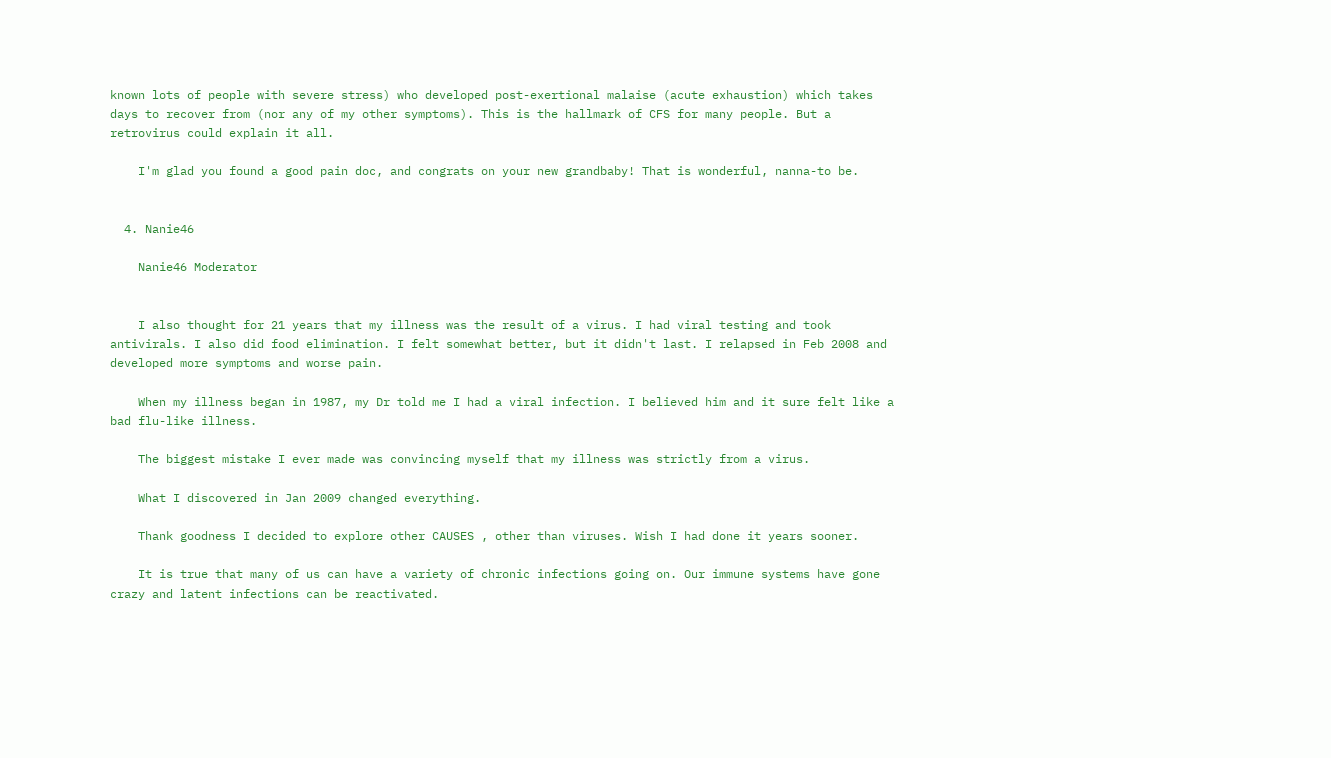known lots of people with severe stress) who developed post-exertional malaise (acute exhaustion) which takes days to recover from (nor any of my other symptoms). This is the hallmark of CFS for many people. But a retrovirus could explain it all.

    I'm glad you found a good pain doc, and congrats on your new grandbaby! That is wonderful, nanna-to be.


  4. Nanie46

    Nanie46 Moderator


    I also thought for 21 years that my illness was the result of a virus. I had viral testing and took antivirals. I also did food elimination. I felt somewhat better, but it didn't last. I relapsed in Feb 2008 and developed more symptoms and worse pain.

    When my illness began in 1987, my Dr told me I had a viral infection. I believed him and it sure felt like a bad flu-like illness.

    The biggest mistake I ever made was convincing myself that my illness was strictly from a virus.

    What I discovered in Jan 2009 changed everything.

    Thank goodness I decided to explore other CAUSES , other than viruses. Wish I had done it years sooner.

    It is true that many of us can have a variety of chronic infections going on. Our immune systems have gone crazy and latent infections can be reactivated.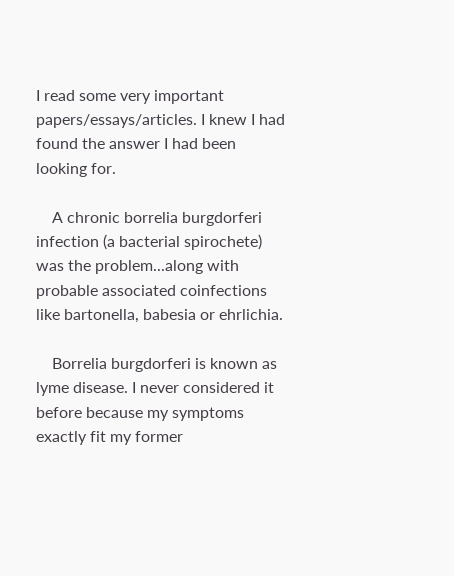I read some very important papers/essays/articles. I knew I had found the answer I had been looking for.

    A chronic borrelia burgdorferi infection (a bacterial spirochete) was the problem...along with probable associated coinfections like bartonella, babesia or ehrlichia.

    Borrelia burgdorferi is known as lyme disease. I never considered it before because my symptoms exactly fit my former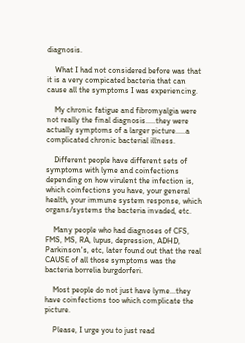diagnosis.

    What I had not considered before was that it is a very compicated bacteria that can cause all the symptoms I was experiencing.

    My chronic fatigue and fibromyalgia were not really the final diagnosis.....they were actually symptoms of a larger picture.....a complicated chronic bacterial illness.

    Different people have different sets of symptoms with lyme and coinfections depending on how virulent the infection is, which coinfections you have, your general health, your immune system response, which organs/systems the bacteria invaded, etc.

    Many people who had diagnoses of CFS, FMS, MS, RA, lupus, depression, ADHD, Parkinson's, etc, later found out that the real CAUSE of all those symptoms was the bacteria borrelia burgdorferi.

    Most people do not just have lyme...they have coinfections too which complicate the picture.

    Please, I urge you to just read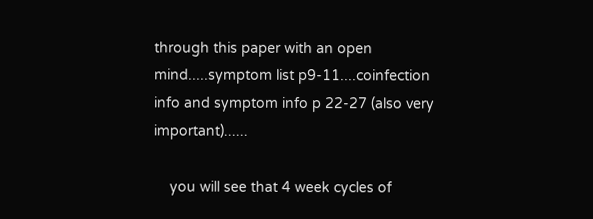through this paper with an open mind.....symptom list p9-11....coinfection info and symptom info p 22-27 (also very important)......

    you will see that 4 week cycles of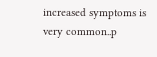increased symptoms is very common..p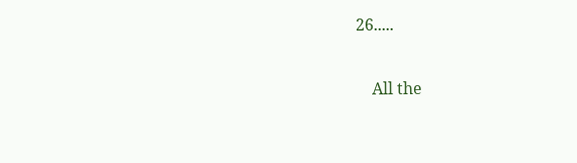26.....

    All the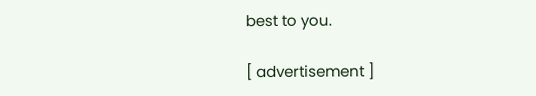best to you.

[ advertisement ]